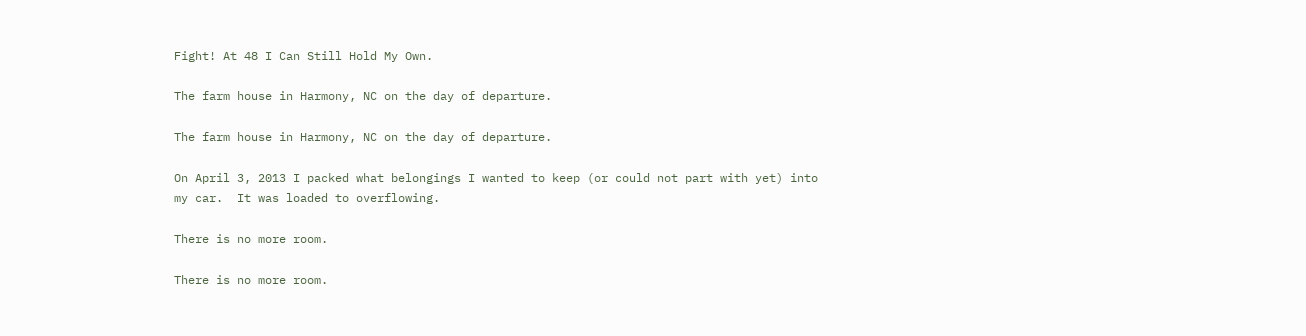Fight! At 48 I Can Still Hold My Own.

The farm house in Harmony, NC on the day of departure.

The farm house in Harmony, NC on the day of departure.

On April 3, 2013 I packed what belongings I wanted to keep (or could not part with yet) into my car.  It was loaded to overflowing.

There is no more room.

There is no more room.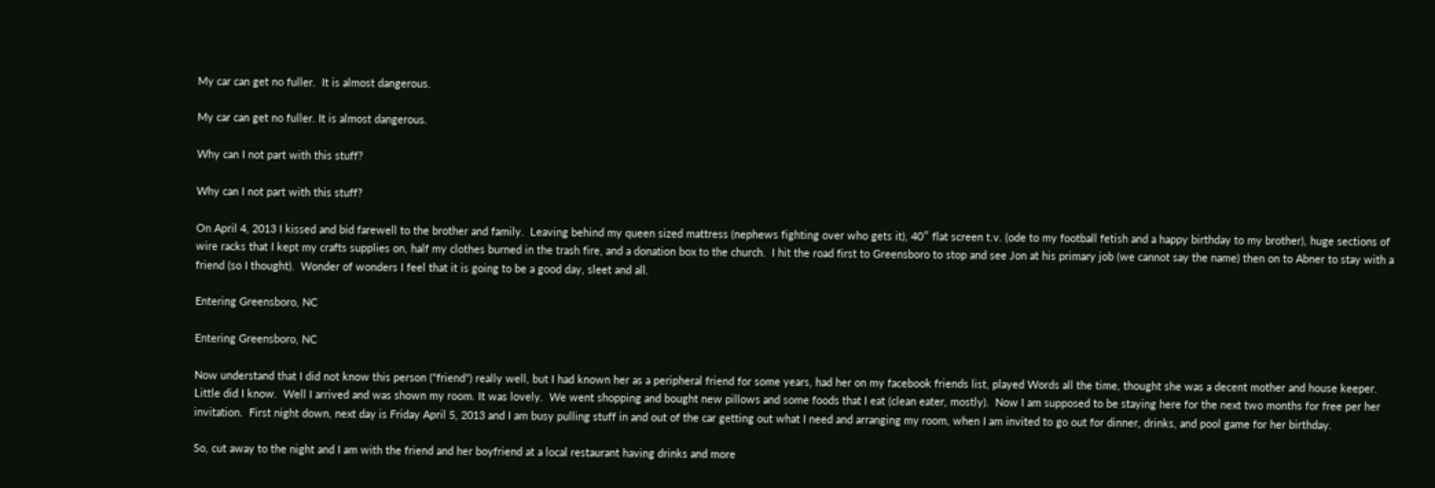My car can get no fuller.  It is almost dangerous.

My car can get no fuller. It is almost dangerous.

Why can I not part with this stuff?

Why can I not part with this stuff?

On April 4, 2013 I kissed and bid farewell to the brother and family.  Leaving behind my queen sized mattress (nephews fighting over who gets it), 40″ flat screen t.v. (ode to my football fetish and a happy birthday to my brother), huge sections of wire racks that I kept my crafts supplies on, half my clothes burned in the trash fire, and a donation box to the church.  I hit the road first to Greensboro to stop and see Jon at his primary job (we cannot say the name) then on to Abner to stay with a friend (so I thought).  Wonder of wonders I feel that it is going to be a good day, sleet and all.

Entering Greensboro, NC

Entering Greensboro, NC

Now understand that I did not know this person (“friend”) really well, but I had known her as a peripheral friend for some years, had her on my facebook friends list, played Words all the time, thought she was a decent mother and house keeper.  Little did I know.  Well I arrived and was shown my room. It was lovely.  We went shopping and bought new pillows and some foods that I eat (clean eater, mostly).  Now I am supposed to be staying here for the next two months for free per her invitation.  First night down, next day is Friday April 5, 2013 and I am busy pulling stuff in and out of the car getting out what I need and arranging my room, when I am invited to go out for dinner, drinks, and pool game for her birthday.

So, cut away to the night and I am with the friend and her boyfriend at a local restaurant having drinks and more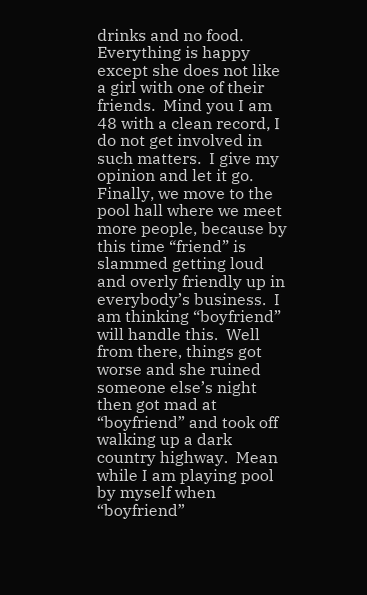drinks and no food.  Everything is happy except she does not like a girl with one of their friends.  Mind you I am 48 with a clean record, I do not get involved in such matters.  I give my opinion and let it go.  Finally, we move to the pool hall where we meet more people, because by this time “friend” is slammed getting loud and overly friendly up in everybody’s business.  I am thinking “boyfriend” will handle this.  Well from there, things got worse and she ruined someone else’s night then got mad at “boyfriend” and took off walking up a dark country highway.  Mean while I am playing pool by myself when “boyfriend”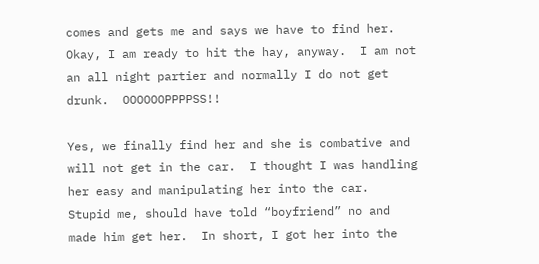comes and gets me and says we have to find her.  Okay, I am ready to hit the hay, anyway.  I am not an all night partier and normally I do not get drunk.  OOOOOOPPPPSS!!

Yes, we finally find her and she is combative and will not get in the car.  I thought I was handling her easy and manipulating her into the car.  Stupid me, should have told “boyfriend” no and made him get her.  In short, I got her into the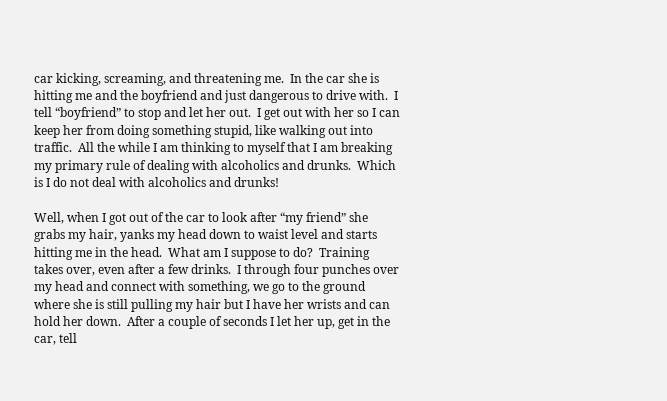car kicking, screaming, and threatening me.  In the car she is hitting me and the boyfriend and just dangerous to drive with.  I tell “boyfriend” to stop and let her out.  I get out with her so I can keep her from doing something stupid, like walking out into traffic.  All the while I am thinking to myself that I am breaking my primary rule of dealing with alcoholics and drunks.  Which is I do not deal with alcoholics and drunks!

Well, when I got out of the car to look after “my friend” she grabs my hair, yanks my head down to waist level and starts hitting me in the head.  What am I suppose to do?  Training takes over, even after a few drinks.  I through four punches over my head and connect with something, we go to the ground where she is still pulling my hair but I have her wrists and can hold her down.  After a couple of seconds I let her up, get in the car, tell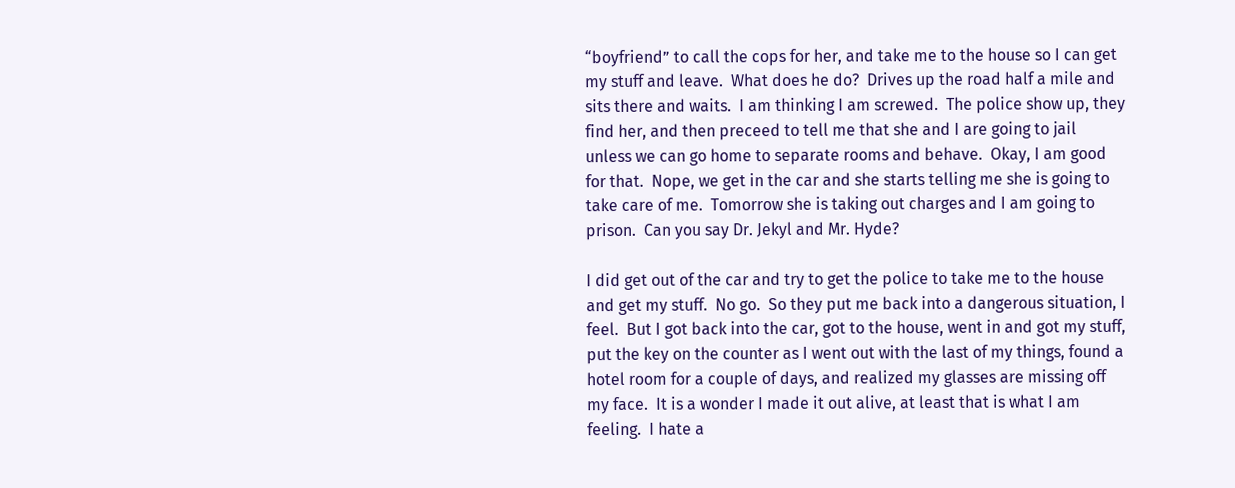“boyfriend” to call the cops for her, and take me to the house so I can get my stuff and leave.  What does he do?  Drives up the road half a mile and sits there and waits.  I am thinking I am screwed.  The police show up, they find her, and then preceed to tell me that she and I are going to jail unless we can go home to separate rooms and behave.  Okay, I am good for that.  Nope, we get in the car and she starts telling me she is going to take care of me.  Tomorrow she is taking out charges and I am going to prison.  Can you say Dr. Jekyl and Mr. Hyde?

I did get out of the car and try to get the police to take me to the house and get my stuff.  No go.  So they put me back into a dangerous situation, I feel.  But I got back into the car, got to the house, went in and got my stuff, put the key on the counter as I went out with the last of my things, found a hotel room for a couple of days, and realized my glasses are missing off my face.  It is a wonder I made it out alive, at least that is what I am feeling.  I hate a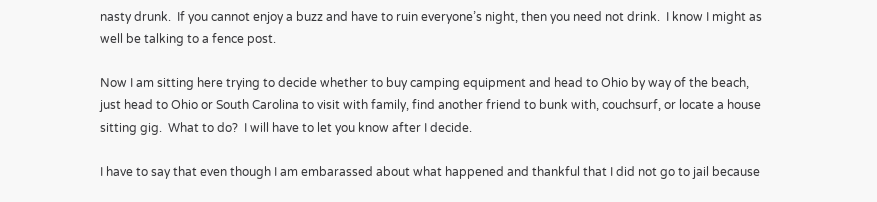nasty drunk.  If you cannot enjoy a buzz and have to ruin everyone’s night, then you need not drink.  I know I might as well be talking to a fence post.

Now I am sitting here trying to decide whether to buy camping equipment and head to Ohio by way of the beach, just head to Ohio or South Carolina to visit with family, find another friend to bunk with, couchsurf, or locate a house sitting gig.  What to do?  I will have to let you know after I decide.

I have to say that even though I am embarassed about what happened and thankful that I did not go to jail because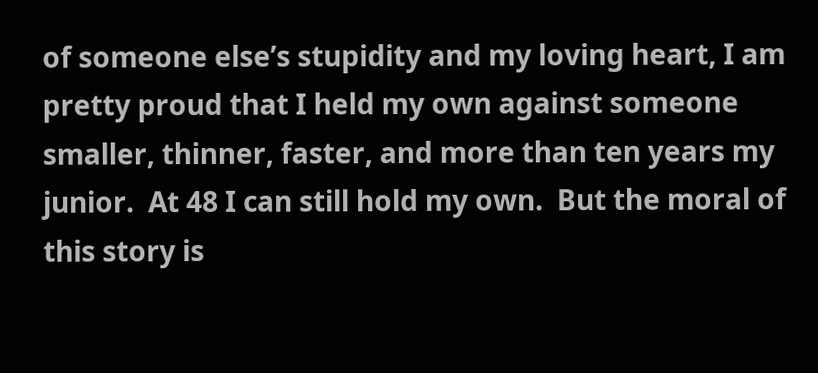of someone else’s stupidity and my loving heart, I am pretty proud that I held my own against someone smaller, thinner, faster, and more than ten years my junior.  At 48 I can still hold my own.  But the moral of this story is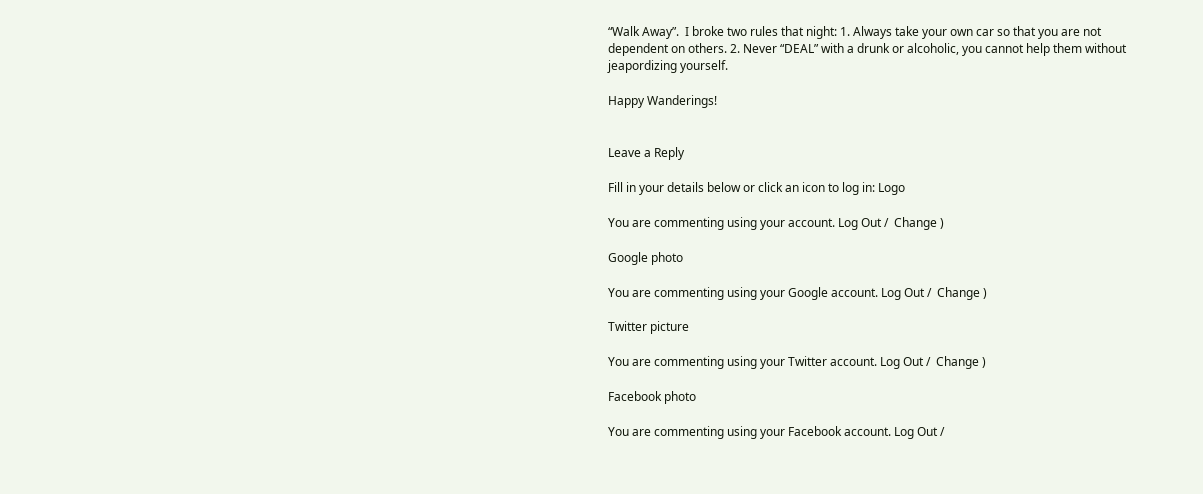“Walk Away”.  I broke two rules that night: 1. Always take your own car so that you are not dependent on others. 2. Never “DEAL” with a drunk or alcoholic, you cannot help them without jeapordizing yourself.

Happy Wanderings!


Leave a Reply

Fill in your details below or click an icon to log in: Logo

You are commenting using your account. Log Out /  Change )

Google photo

You are commenting using your Google account. Log Out /  Change )

Twitter picture

You are commenting using your Twitter account. Log Out /  Change )

Facebook photo

You are commenting using your Facebook account. Log Out /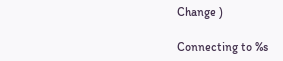Change )

Connecting to %s